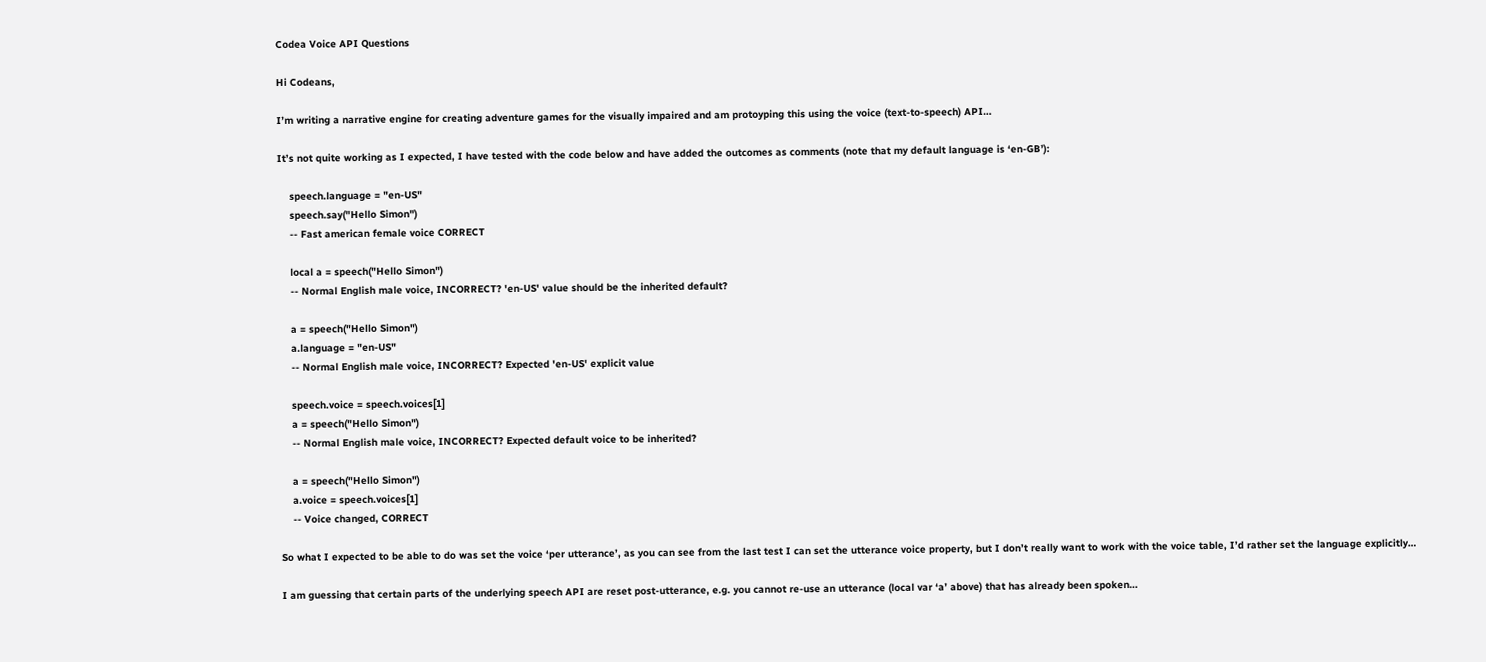Codea Voice API Questions

Hi Codeans,

I’m writing a narrative engine for creating adventure games for the visually impaired and am protoyping this using the voice (text-to-speech) API…

It’s not quite working as I expected, I have tested with the code below and have added the outcomes as comments (note that my default language is ‘en-GB’):

    speech.language = "en-US"
    speech.say("Hello Simon")
    -- Fast american female voice CORRECT

    local a = speech("Hello Simon")
    -- Normal English male voice, INCORRECT? 'en-US' value should be the inherited default?

    a = speech("Hello Simon")
    a.language = "en-US"
    -- Normal English male voice, INCORRECT? Expected 'en-US' explicit value

    speech.voice = speech.voices[1]
    a = speech("Hello Simon")
    -- Normal English male voice, INCORRECT? Expected default voice to be inherited?

    a = speech("Hello Simon")
    a.voice = speech.voices[1]
    -- Voice changed, CORRECT

So what I expected to be able to do was set the voice ‘per utterance’, as you can see from the last test I can set the utterance voice property, but I don’t really want to work with the voice table, I’d rather set the language explicitly…

I am guessing that certain parts of the underlying speech API are reset post-utterance, e.g. you cannot re-use an utterance (local var ‘a’ above) that has already been spoken…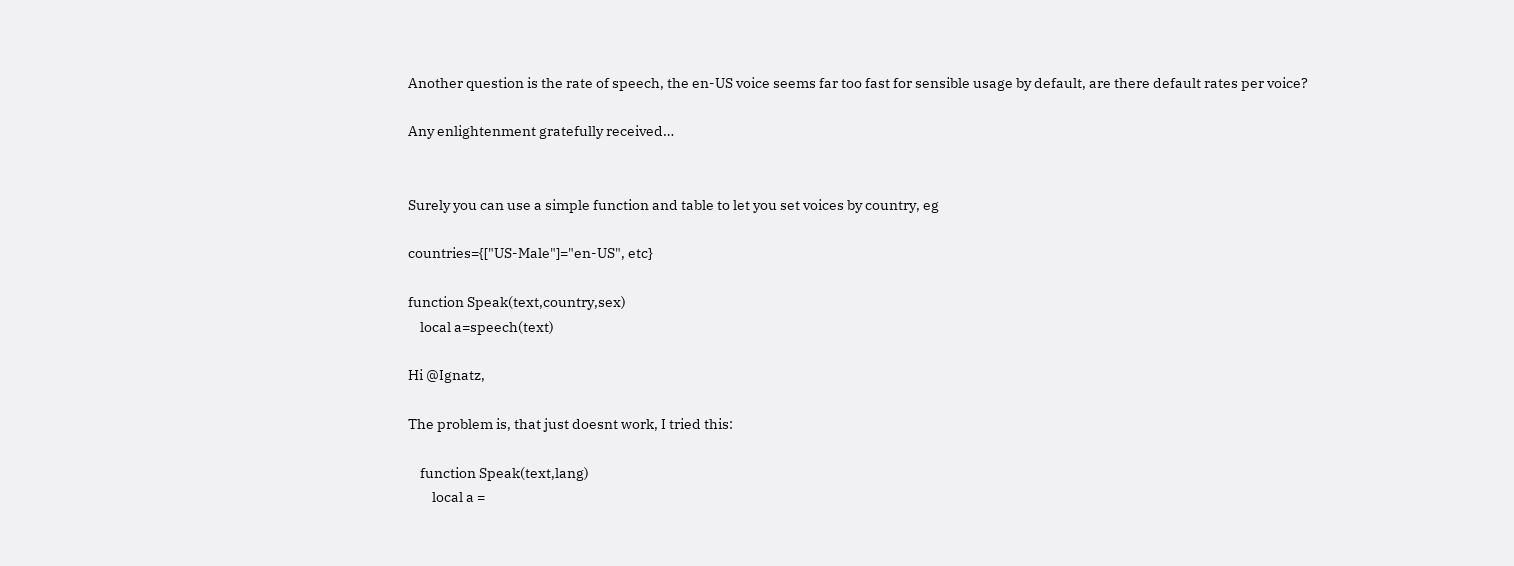Another question is the rate of speech, the en-US voice seems far too fast for sensible usage by default, are there default rates per voice?

Any enlightenment gratefully received…


Surely you can use a simple function and table to let you set voices by country, eg

countries={["US-Male"]="en-US", etc}

function Speak(text,country,sex)
    local a=speech(text)

Hi @Ignatz,

The problem is, that just doesnt work, I tried this:

    function Speak(text,lang)
        local a =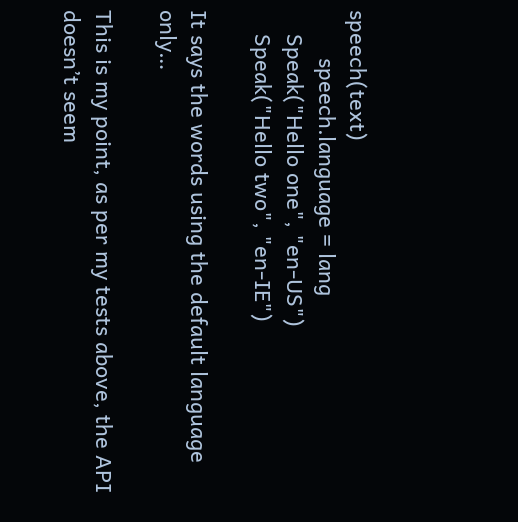speech(text)
        speech.language = lang
    Speak("Hello one", "en-US")
    Speak("Hello two", "en-IE")

It says the words using the default language only…

This is my point, as per my tests above, the API doesn’t seem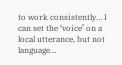to work consistently… I can set the ‘voice’ on a local utterance, but not language…